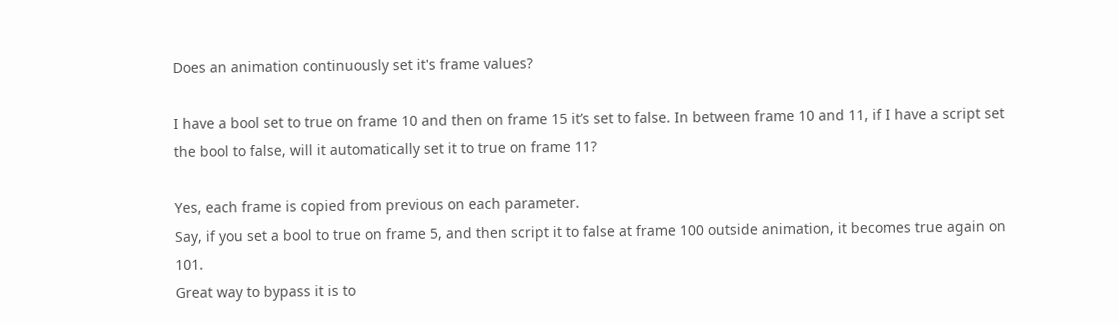Does an animation continuously set it's frame values?

I have a bool set to true on frame 10 and then on frame 15 it’s set to false. In between frame 10 and 11, if I have a script set the bool to false, will it automatically set it to true on frame 11?

Yes, each frame is copied from previous on each parameter.
Say, if you set a bool to true on frame 5, and then script it to false at frame 100 outside animation, it becomes true again on 101.
Great way to bypass it is to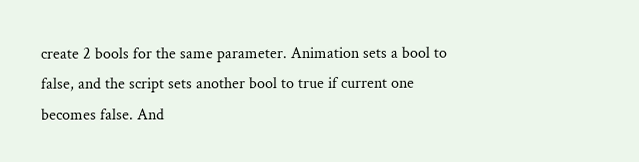create 2 bools for the same parameter. Animation sets a bool to false, and the script sets another bool to true if current one becomes false. And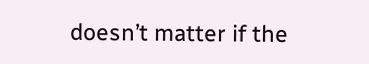doesn’t matter if the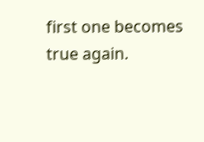first one becomes true again.